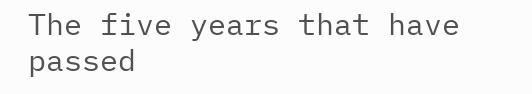The five years that have passed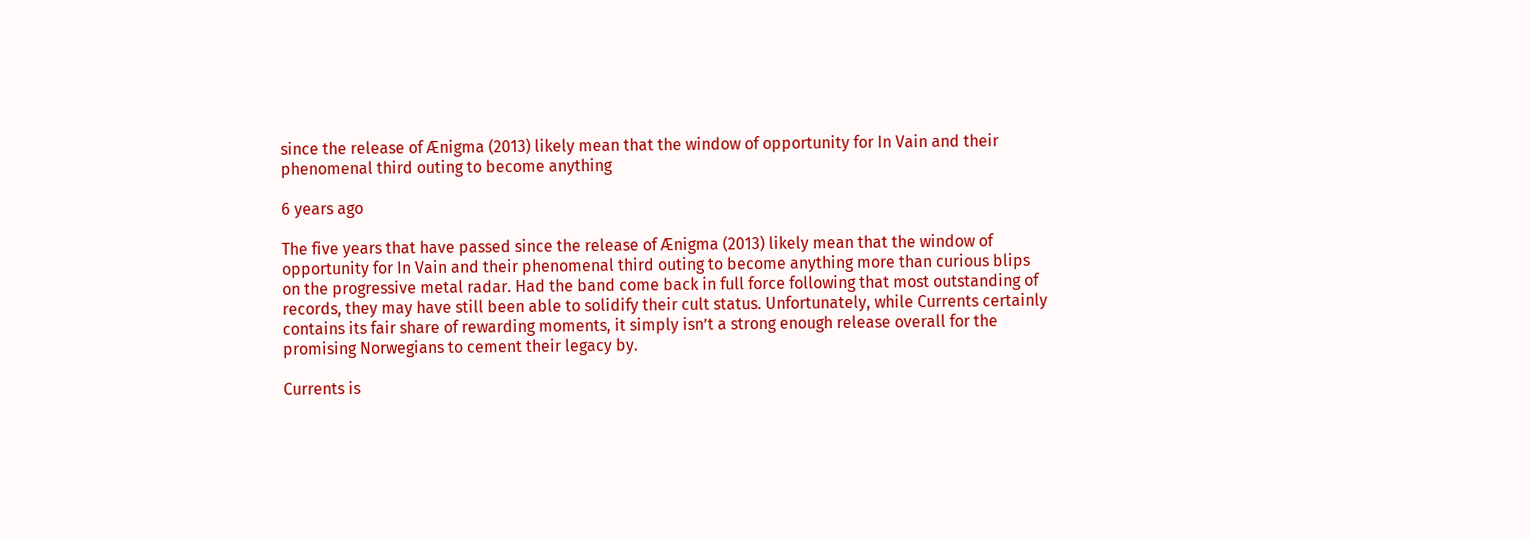since the release of Ænigma (2013) likely mean that the window of opportunity for In Vain and their phenomenal third outing to become anything

6 years ago

The five years that have passed since the release of Ænigma (2013) likely mean that the window of opportunity for In Vain and their phenomenal third outing to become anything more than curious blips on the progressive metal radar. Had the band come back in full force following that most outstanding of records, they may have still been able to solidify their cult status. Unfortunately, while Currents certainly contains its fair share of rewarding moments, it simply isn’t a strong enough release overall for the promising Norwegians to cement their legacy by.

Currents is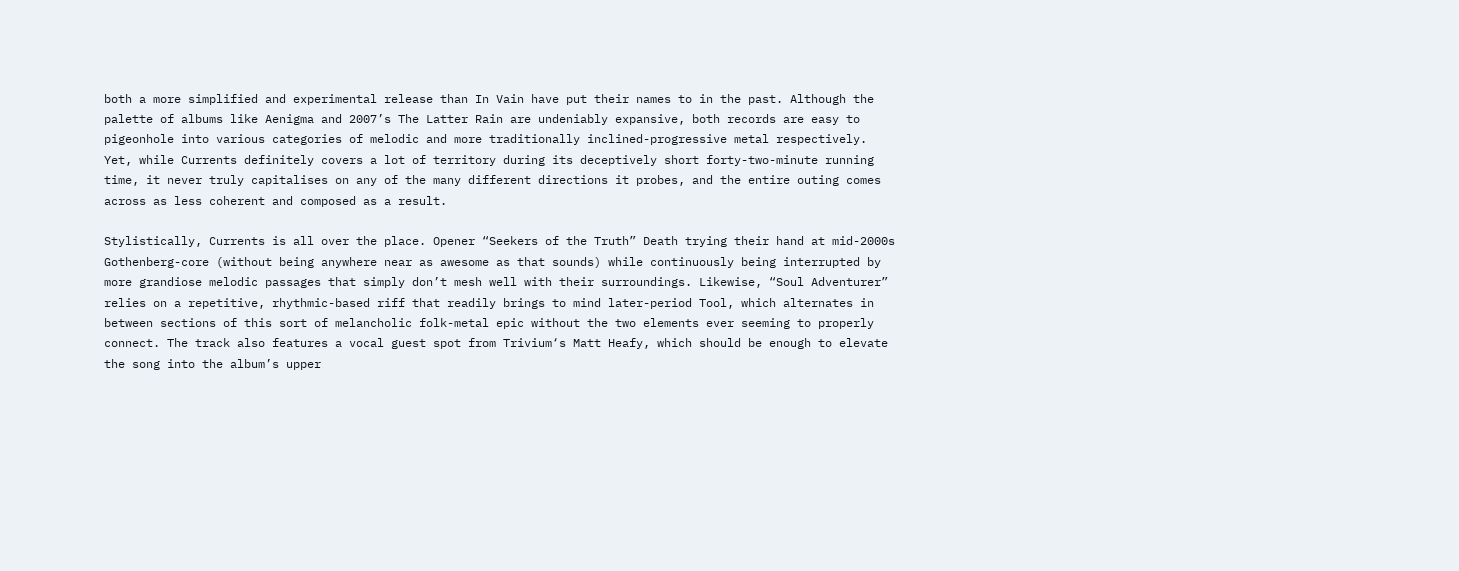both a more simplified and experimental release than In Vain have put their names to in the past. Although the palette of albums like Aenigma and 2007’s The Latter Rain are undeniably expansive, both records are easy to pigeonhole into various categories of melodic and more traditionally inclined-progressive metal respectively. Yet, while Currents definitely covers a lot of territory during its deceptively short forty-two-minute running time, it never truly capitalises on any of the many different directions it probes, and the entire outing comes across as less coherent and composed as a result.

Stylistically, Currents is all over the place. Opener “Seekers of the Truth” Death trying their hand at mid-2000s Gothenberg-core (without being anywhere near as awesome as that sounds) while continuously being interrupted by more grandiose melodic passages that simply don’t mesh well with their surroundings. Likewise, “Soul Adventurer” relies on a repetitive, rhythmic-based riff that readily brings to mind later-period Tool, which alternates in between sections of this sort of melancholic folk-metal epic without the two elements ever seeming to properly connect. The track also features a vocal guest spot from Trivium‘s Matt Heafy, which should be enough to elevate the song into the album’s upper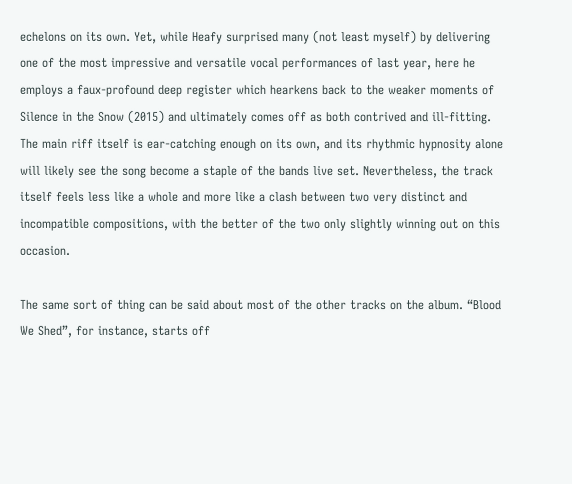echelons on its own. Yet, while Heafy surprised many (not least myself) by delivering one of the most impressive and versatile vocal performances of last year, here he employs a faux-profound deep register which hearkens back to the weaker moments of Silence in the Snow (2015) and ultimately comes off as both contrived and ill-fitting. The main riff itself is ear-catching enough on its own, and its rhythmic hypnosity alone will likely see the song become a staple of the bands live set. Nevertheless, the track itself feels less like a whole and more like a clash between two very distinct and incompatible compositions, with the better of the two only slightly winning out on this occasion.

The same sort of thing can be said about most of the other tracks on the album. “Blood We Shed”, for instance, starts off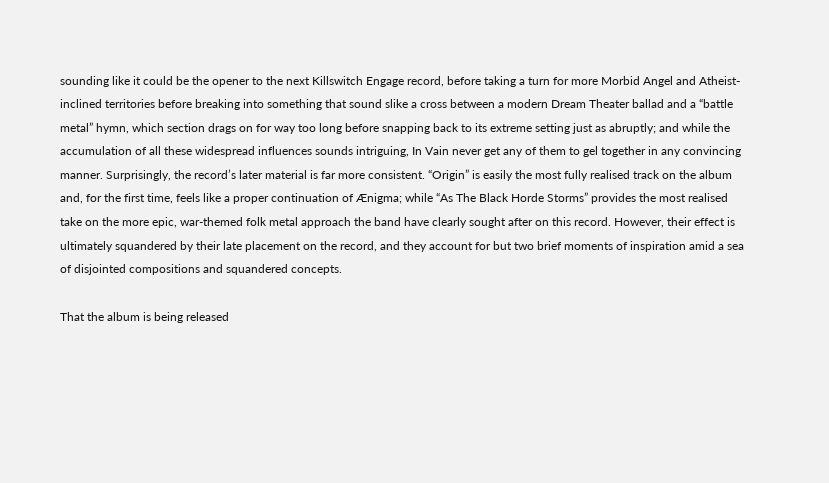sounding like it could be the opener to the next Killswitch Engage record, before taking a turn for more Morbid Angel and Atheist-inclined territories before breaking into something that sound slike a cross between a modern Dream Theater ballad and a “battle metal” hymn, which section drags on for way too long before snapping back to its extreme setting just as abruptly; and while the accumulation of all these widespread influences sounds intriguing, In Vain never get any of them to gel together in any convincing manner. Surprisingly, the record’s later material is far more consistent. “Origin” is easily the most fully realised track on the album and, for the first time, feels like a proper continuation of Ænigma; while “As The Black Horde Storms” provides the most realised take on the more epic, war-themed folk metal approach the band have clearly sought after on this record. However, their effect is ultimately squandered by their late placement on the record, and they account for but two brief moments of inspiration amid a sea of disjointed compositions and squandered concepts.

That the album is being released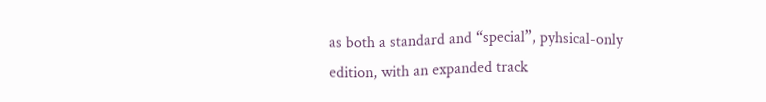as both a standard and “special”, pyhsical-only edition, with an expanded track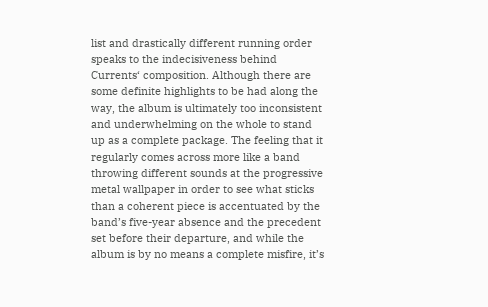list and drastically different running order speaks to the indecisiveness behind Currents‘ composition. Although there are some definite highlights to be had along the way, the album is ultimately too inconsistent and underwhelming on the whole to stand up as a complete package. The feeling that it regularly comes across more like a band throwing different sounds at the progressive metal wallpaper in order to see what sticks than a coherent piece is accentuated by the band’s five-year absence and the precedent set before their departure, and while the album is by no means a complete misfire, it’s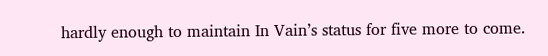hardly enough to maintain In Vain’s status for five more to come.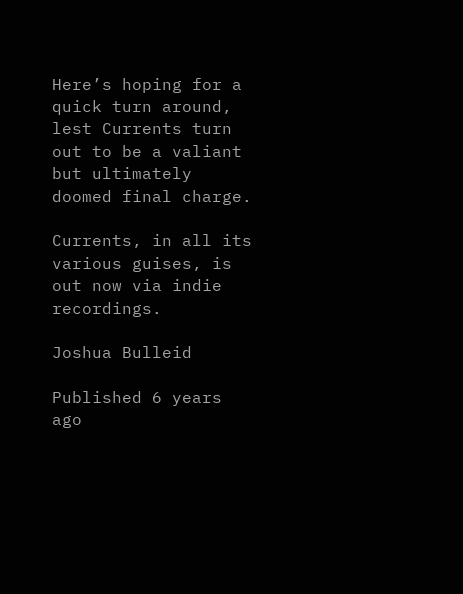Here’s hoping for a quick turn around, lest Currents turn out to be a valiant but ultimately doomed final charge.

Currents, in all its various guises, is out now via indie recordings.

Joshua Bulleid

Published 6 years ago